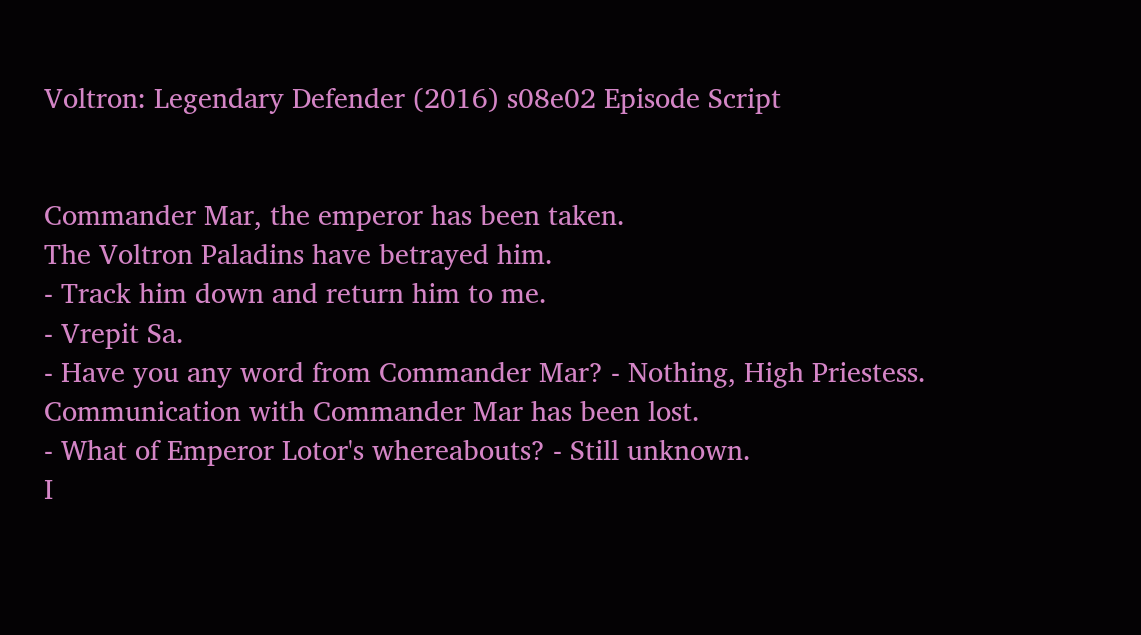Voltron: Legendary Defender (2016) s08e02 Episode Script


Commander Mar, the emperor has been taken.
The Voltron Paladins have betrayed him.
- Track him down and return him to me.
- Vrepit Sa.
- Have you any word from Commander Mar? - Nothing, High Priestess.
Communication with Commander Mar has been lost.
- What of Emperor Lotor's whereabouts? - Still unknown.
I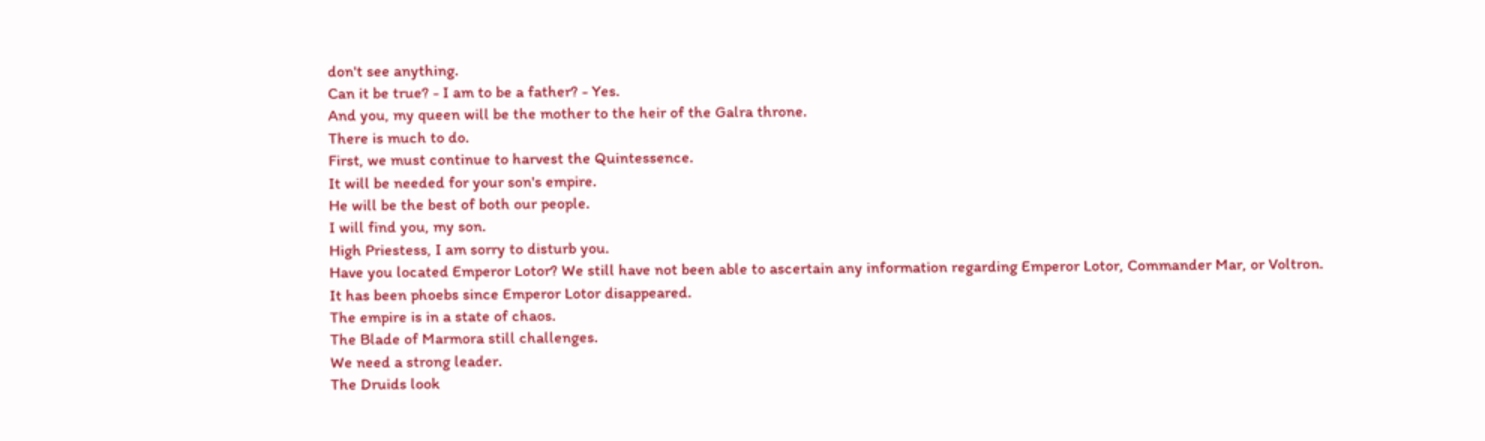don't see anything.
Can it be true? - I am to be a father? - Yes.
And you, my queen will be the mother to the heir of the Galra throne.
There is much to do.
First, we must continue to harvest the Quintessence.
It will be needed for your son's empire.
He will be the best of both our people.
I will find you, my son.
High Priestess, I am sorry to disturb you.
Have you located Emperor Lotor? We still have not been able to ascertain any information regarding Emperor Lotor, Commander Mar, or Voltron.
It has been phoebs since Emperor Lotor disappeared.
The empire is in a state of chaos.
The Blade of Marmora still challenges.
We need a strong leader.
The Druids look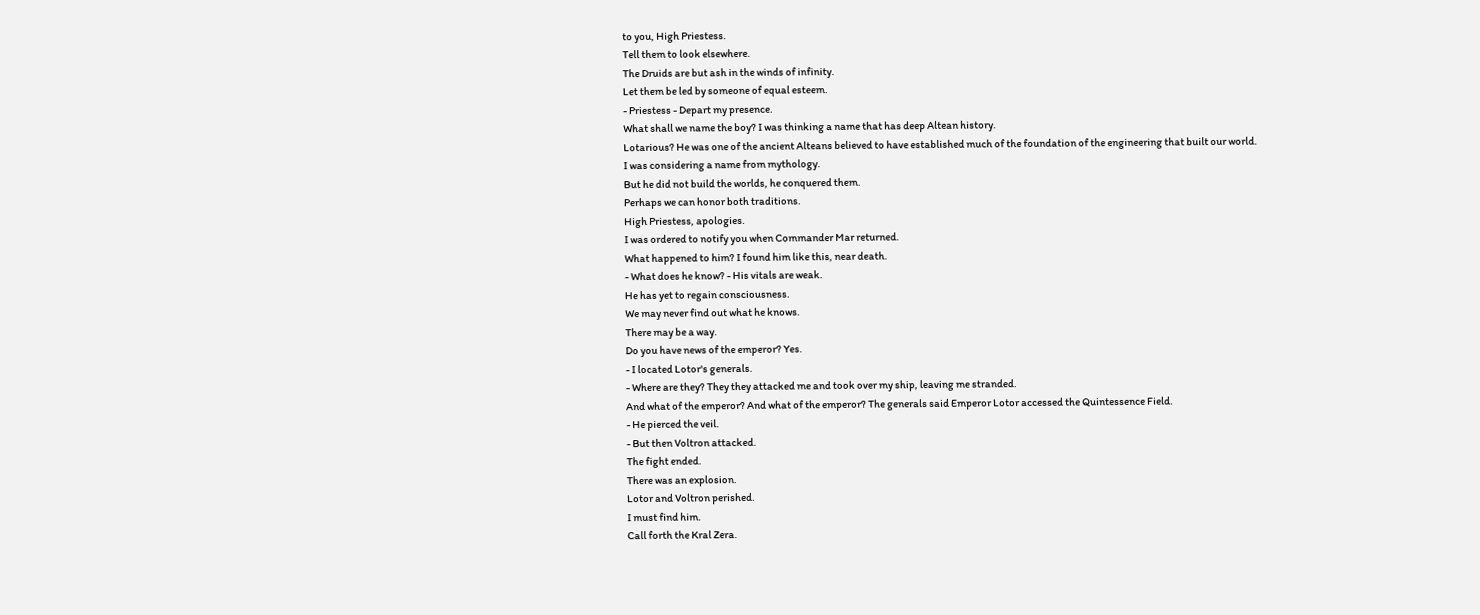to you, High Priestess.
Tell them to look elsewhere.
The Druids are but ash in the winds of infinity.
Let them be led by someone of equal esteem.
- Priestess - Depart my presence.
What shall we name the boy? I was thinking a name that has deep Altean history.
Lotarious? He was one of the ancient Alteans believed to have established much of the foundation of the engineering that built our world.
I was considering a name from mythology.
But he did not build the worlds, he conquered them.
Perhaps we can honor both traditions.
High Priestess, apologies.
I was ordered to notify you when Commander Mar returned.
What happened to him? I found him like this, near death.
- What does he know? - His vitals are weak.
He has yet to regain consciousness.
We may never find out what he knows.
There may be a way.
Do you have news of the emperor? Yes.
- I located Lotor's generals.
- Where are they? They they attacked me and took over my ship, leaving me stranded.
And what of the emperor? And what of the emperor? The generals said Emperor Lotor accessed the Quintessence Field.
- He pierced the veil.
- But then Voltron attacked.
The fight ended.
There was an explosion.
Lotor and Voltron perished.
I must find him.
Call forth the Kral Zera.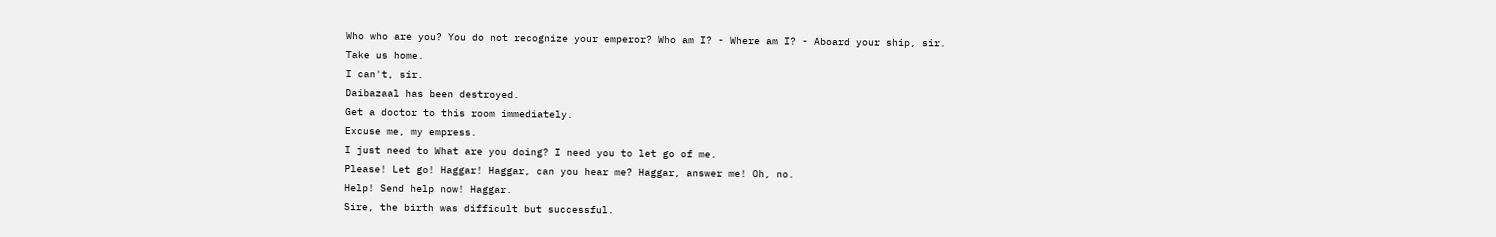Who who are you? You do not recognize your emperor? Who am I? - Where am I? - Aboard your ship, sir.
Take us home.
I can't, sir.
Daibazaal has been destroyed.
Get a doctor to this room immediately.
Excuse me, my empress.
I just need to What are you doing? I need you to let go of me.
Please! Let go! Haggar! Haggar, can you hear me? Haggar, answer me! Oh, no.
Help! Send help now! Haggar.
Sire, the birth was difficult but successful.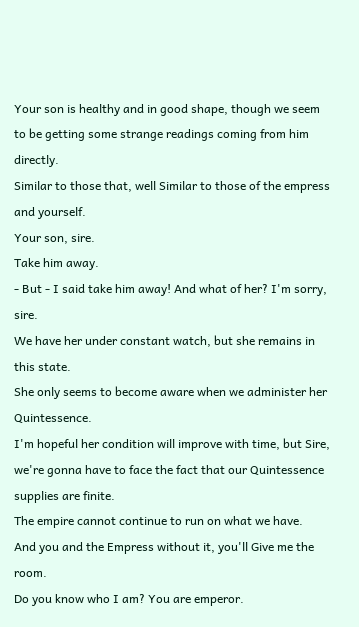Your son is healthy and in good shape, though we seem to be getting some strange readings coming from him directly.
Similar to those that, well Similar to those of the empress and yourself.
Your son, sire.
Take him away.
- But - I said take him away! And what of her? I'm sorry, sire.
We have her under constant watch, but she remains in this state.
She only seems to become aware when we administer her Quintessence.
I'm hopeful her condition will improve with time, but Sire, we're gonna have to face the fact that our Quintessence supplies are finite.
The empire cannot continue to run on what we have.
And you and the Empress without it, you'll Give me the room.
Do you know who I am? You are emperor.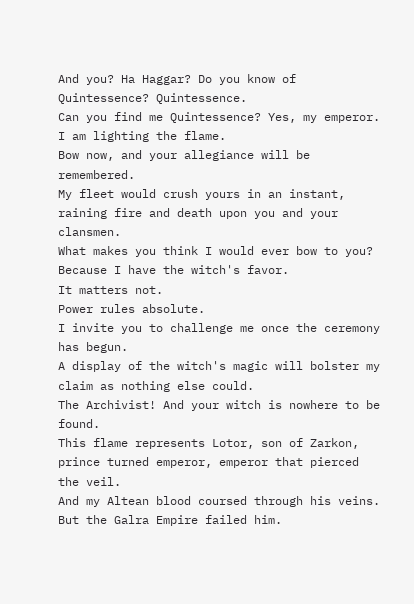And you? Ha Haggar? Do you know of Quintessence? Quintessence.
Can you find me Quintessence? Yes, my emperor.
I am lighting the flame.
Bow now, and your allegiance will be remembered.
My fleet would crush yours in an instant, raining fire and death upon you and your clansmen.
What makes you think I would ever bow to you? Because I have the witch's favor.
It matters not.
Power rules absolute.
I invite you to challenge me once the ceremony has begun.
A display of the witch's magic will bolster my claim as nothing else could.
The Archivist! And your witch is nowhere to be found.
This flame represents Lotor, son of Zarkon, prince turned emperor, emperor that pierced the veil.
And my Altean blood coursed through his veins.
But the Galra Empire failed him.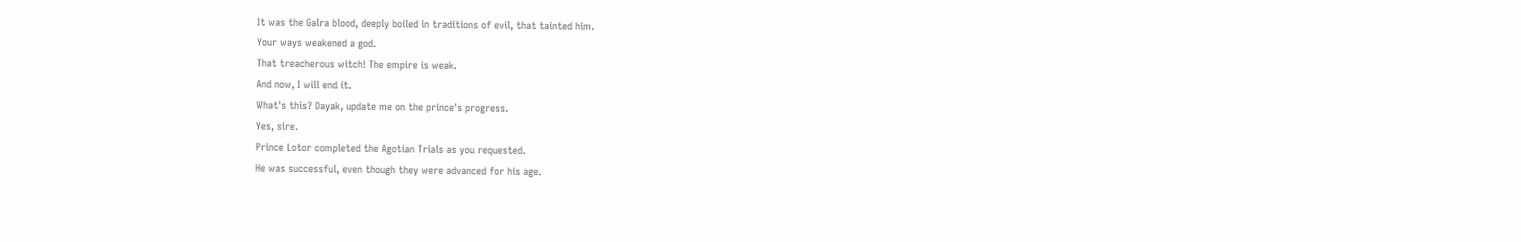It was the Galra blood, deeply boiled in traditions of evil, that tainted him.
Your ways weakened a god.
That treacherous witch! The empire is weak.
And now, I will end it.
What's this? Dayak, update me on the prince's progress.
Yes, sire.
Prince Lotor completed the Agotian Trials as you requested.
He was successful, even though they were advanced for his age.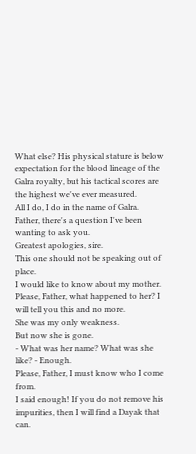What else? His physical stature is below expectation for the blood lineage of the Galra royalty, but his tactical scores are the highest we've ever measured.
All I do, I do in the name of Galra.
Father, there's a question I've been wanting to ask you.
Greatest apologies, sire.
This one should not be speaking out of place.
I would like to know about my mother.
Please, Father, what happened to her? I will tell you this and no more.
She was my only weakness.
But now she is gone.
- What was her name? What was she like? - Enough.
Please, Father, I must know who I come from.
I said enough! If you do not remove his impurities, then I will find a Dayak that can.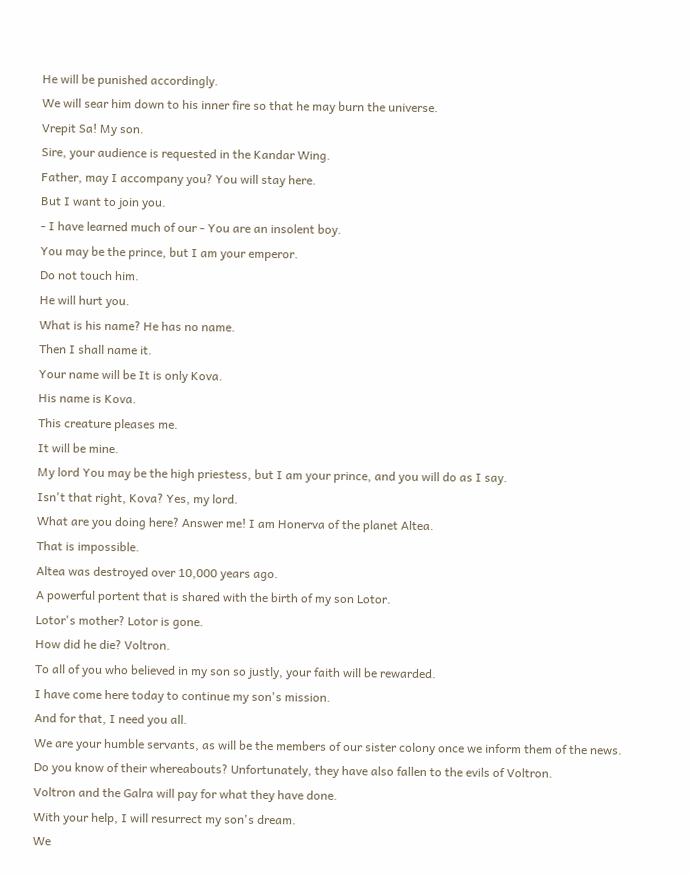He will be punished accordingly.
We will sear him down to his inner fire so that he may burn the universe.
Vrepit Sa! My son.
Sire, your audience is requested in the Kandar Wing.
Father, may I accompany you? You will stay here.
But I want to join you.
- I have learned much of our - You are an insolent boy.
You may be the prince, but I am your emperor.
Do not touch him.
He will hurt you.
What is his name? He has no name.
Then I shall name it.
Your name will be It is only Kova.
His name is Kova.
This creature pleases me.
It will be mine.
My lord You may be the high priestess, but I am your prince, and you will do as I say.
Isn't that right, Kova? Yes, my lord.
What are you doing here? Answer me! I am Honerva of the planet Altea.
That is impossible.
Altea was destroyed over 10,000 years ago.
A powerful portent that is shared with the birth of my son Lotor.
Lotor's mother? Lotor is gone.
How did he die? Voltron.
To all of you who believed in my son so justly, your faith will be rewarded.
I have come here today to continue my son's mission.
And for that, I need you all.
We are your humble servants, as will be the members of our sister colony once we inform them of the news.
Do you know of their whereabouts? Unfortunately, they have also fallen to the evils of Voltron.
Voltron and the Galra will pay for what they have done.
With your help, I will resurrect my son's dream.
We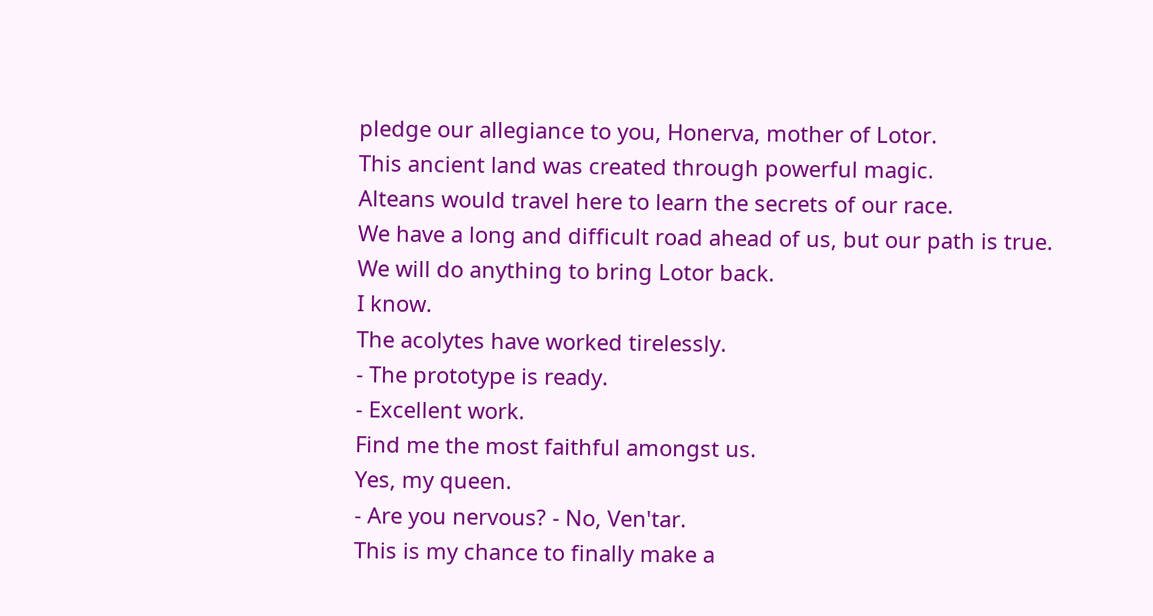pledge our allegiance to you, Honerva, mother of Lotor.
This ancient land was created through powerful magic.
Alteans would travel here to learn the secrets of our race.
We have a long and difficult road ahead of us, but our path is true.
We will do anything to bring Lotor back.
I know.
The acolytes have worked tirelessly.
- The prototype is ready.
- Excellent work.
Find me the most faithful amongst us.
Yes, my queen.
- Are you nervous? - No, Ven'tar.
This is my chance to finally make a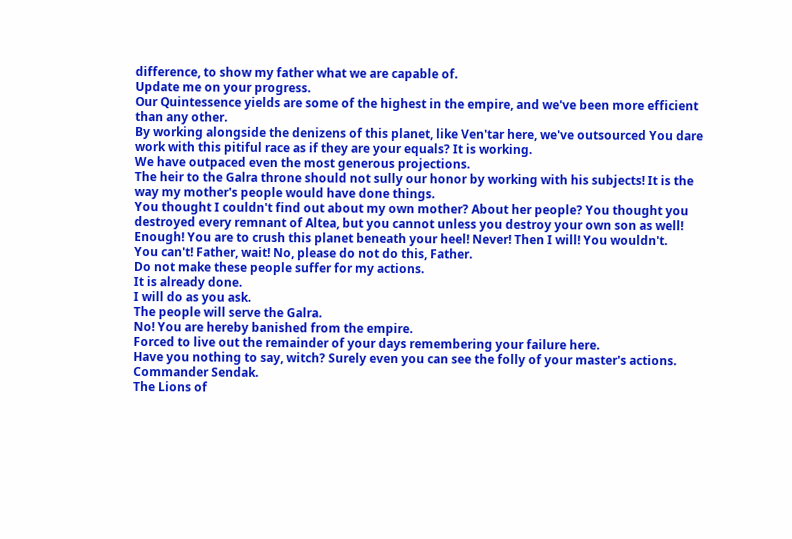difference, to show my father what we are capable of.
Update me on your progress.
Our Quintessence yields are some of the highest in the empire, and we've been more efficient than any other.
By working alongside the denizens of this planet, like Ven'tar here, we've outsourced You dare work with this pitiful race as if they are your equals? It is working.
We have outpaced even the most generous projections.
The heir to the Galra throne should not sully our honor by working with his subjects! It is the way my mother's people would have done things.
You thought I couldn't find out about my own mother? About her people? You thought you destroyed every remnant of Altea, but you cannot unless you destroy your own son as well! Enough! You are to crush this planet beneath your heel! Never! Then I will! You wouldn't.
You can't! Father, wait! No, please do not do this, Father.
Do not make these people suffer for my actions.
It is already done.
I will do as you ask.
The people will serve the Galra.
No! You are hereby banished from the empire.
Forced to live out the remainder of your days remembering your failure here.
Have you nothing to say, witch? Surely even you can see the folly of your master's actions.
Commander Sendak.
The Lions of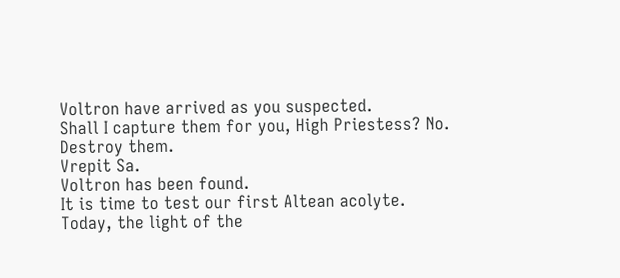Voltron have arrived as you suspected.
Shall I capture them for you, High Priestess? No.
Destroy them.
Vrepit Sa.
Voltron has been found.
It is time to test our first Altean acolyte.
Today, the light of the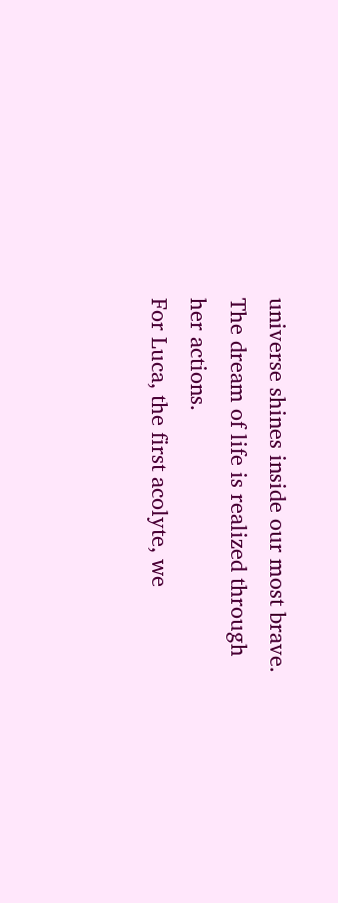universe shines inside our most brave.
The dream of life is realized through her actions.
For Luca, the first acolyte, we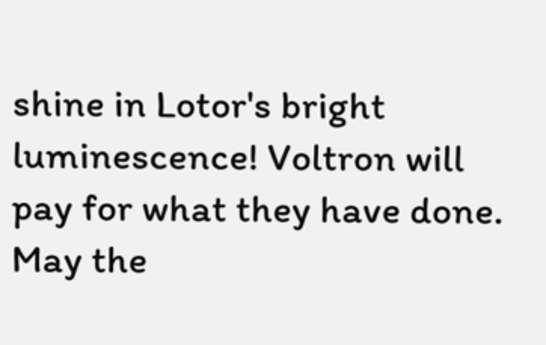shine in Lotor's bright luminescence! Voltron will pay for what they have done.
May the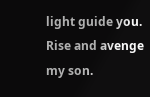light guide you.
Rise and avenge my son.